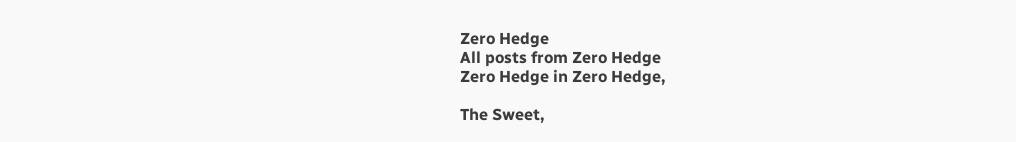Zero Hedge
All posts from Zero Hedge
Zero Hedge in Zero Hedge,

The Sweet,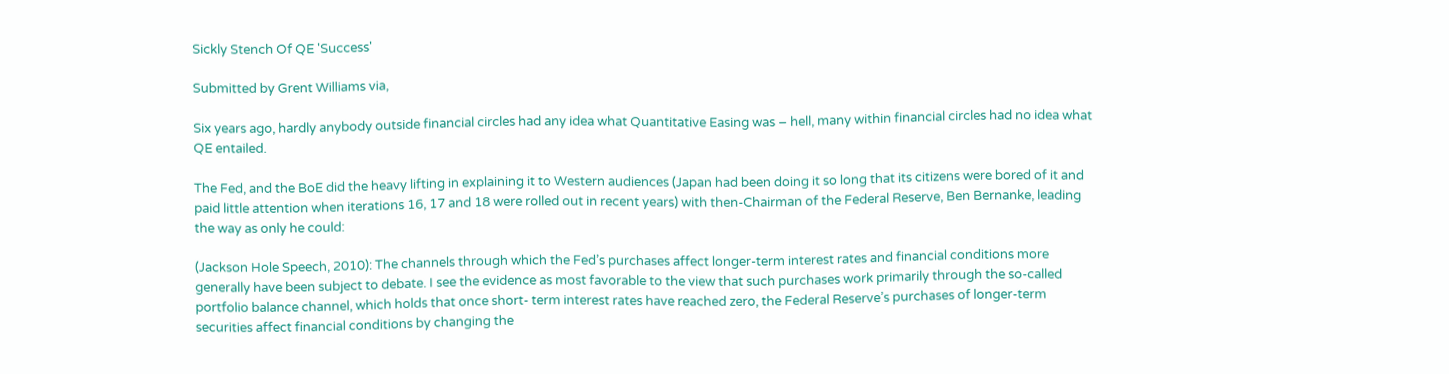Sickly Stench Of QE 'Success'

Submitted by Grent Williams via,

Six years ago, hardly anybody outside financial circles had any idea what Quantitative Easing was – hell, many within financial circles had no idea what QE entailed.

The Fed, and the BoE did the heavy lifting in explaining it to Western audiences (Japan had been doing it so long that its citizens were bored of it and paid little attention when iterations 16, 17 and 18 were rolled out in recent years) with then-Chairman of the Federal Reserve, Ben Bernanke, leading the way as only he could:

(Jackson Hole Speech, 2010): The channels through which the Fed’s purchases affect longer-term interest rates and financial conditions more generally have been subject to debate. I see the evidence as most favorable to the view that such purchases work primarily through the so-called portfolio balance channel, which holds that once short- term interest rates have reached zero, the Federal Reserve’s purchases of longer-term securities affect financial conditions by changing the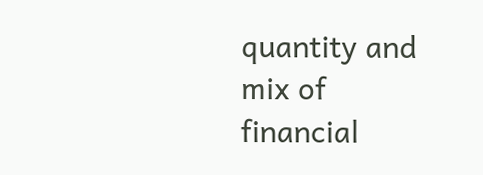quantity and mix of financial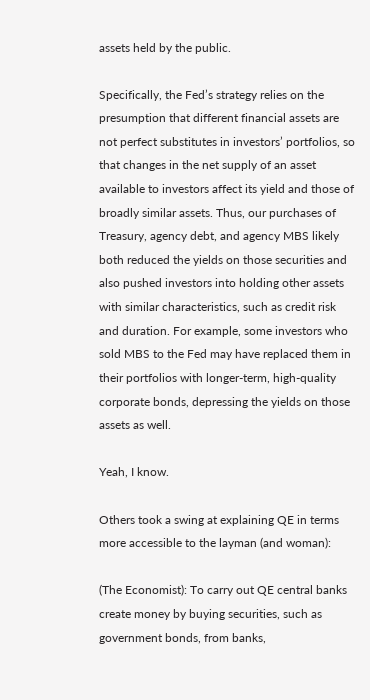assets held by the public.

Specifically, the Fed’s strategy relies on the presumption that different financial assets are not perfect substitutes in investors’ portfolios, so that changes in the net supply of an asset available to investors affect its yield and those of broadly similar assets. Thus, our purchases of Treasury, agency debt, and agency MBS likely both reduced the yields on those securities and also pushed investors into holding other assets with similar characteristics, such as credit risk and duration. For example, some investors who sold MBS to the Fed may have replaced them in their portfolios with longer-term, high-quality corporate bonds, depressing the yields on those assets as well.

Yeah, I know.

Others took a swing at explaining QE in terms more accessible to the layman (and woman):

(The Economist): To carry out QE central banks create money by buying securities, such as government bonds, from banks,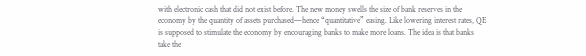with electronic cash that did not exist before. The new money swells the size of bank reserves in the economy by the quantity of assets purchased—hence “quantitative” easing. Like lowering interest rates, QE is supposed to stimulate the economy by encouraging banks to make more loans. The idea is that banks take the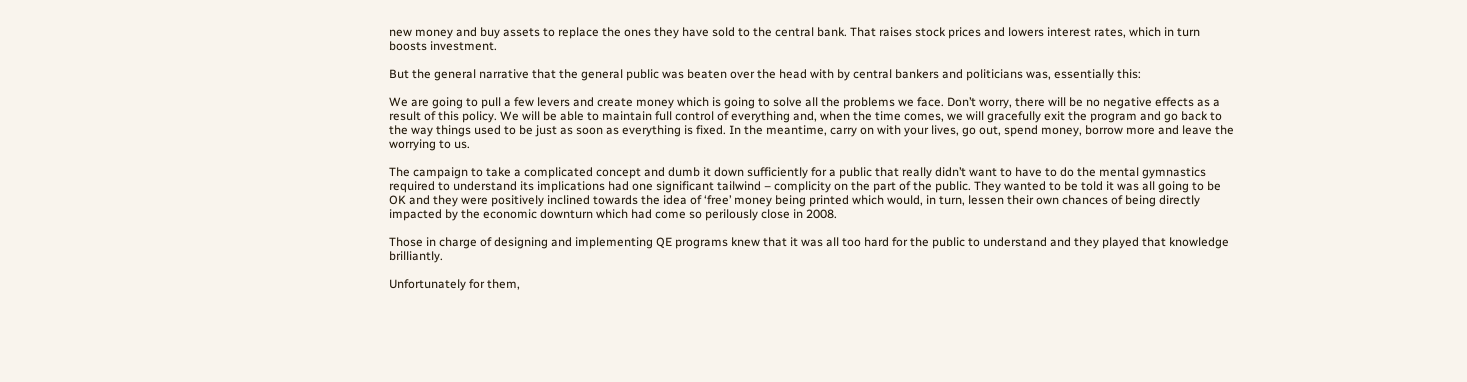new money and buy assets to replace the ones they have sold to the central bank. That raises stock prices and lowers interest rates, which in turn boosts investment.

But the general narrative that the general public was beaten over the head with by central bankers and politicians was, essentially this:

We are going to pull a few levers and create money which is going to solve all the problems we face. Don’t worry, there will be no negative effects as a result of this policy. We will be able to maintain full control of everything and, when the time comes, we will gracefully exit the program and go back to the way things used to be just as soon as everything is fixed. In the meantime, carry on with your lives, go out, spend money, borrow more and leave the worrying to us.

The campaign to take a complicated concept and dumb it down sufficiently for a public that really didn’t want to have to do the mental gymnastics required to understand its implications had one significant tailwind – complicity on the part of the public. They wanted to be told it was all going to be OK and they were positively inclined towards the idea of ‘free’ money being printed which would, in turn, lessen their own chances of being directly impacted by the economic downturn which had come so perilously close in 2008.

Those in charge of designing and implementing QE programs knew that it was all too hard for the public to understand and they played that knowledge brilliantly.

Unfortunately for them,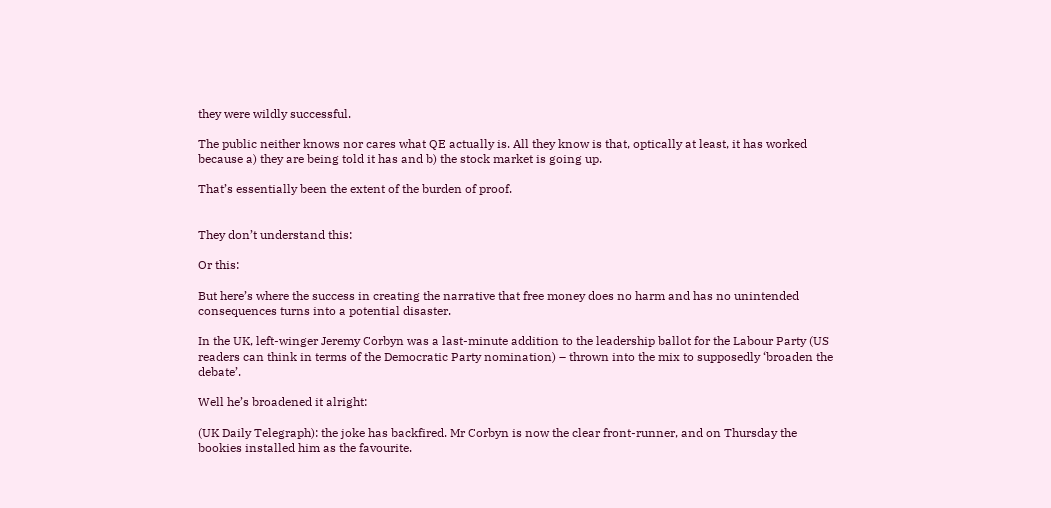they were wildly successful.

The public neither knows nor cares what QE actually is. All they know is that, optically at least, it has worked because a) they are being told it has and b) the stock market is going up.

That’s essentially been the extent of the burden of proof.


They don’t understand this:

Or this:

But here’s where the success in creating the narrative that free money does no harm and has no unintended consequences turns into a potential disaster.

In the UK, left-winger Jeremy Corbyn was a last-minute addition to the leadership ballot for the Labour Party (US readers can think in terms of the Democratic Party nomination) – thrown into the mix to supposedly ‘broaden the debate’.

Well he’s broadened it alright:

(UK Daily Telegraph): the joke has backfired. Mr Corbyn is now the clear front-runner, and on Thursday the bookies installed him as the favourite.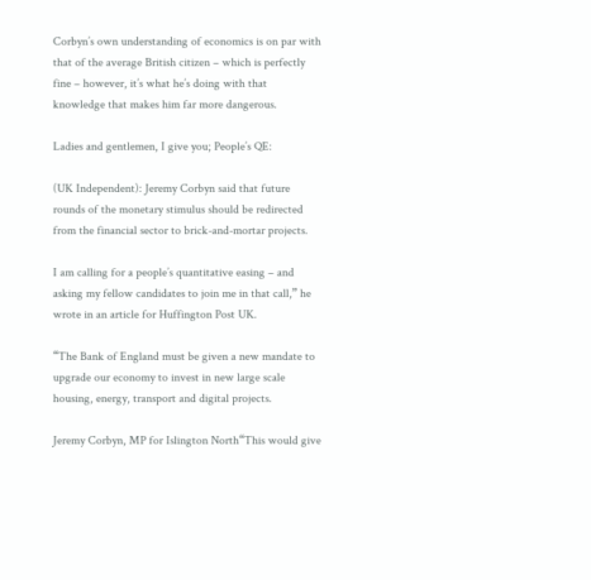Corbyn’s own understanding of economics is on par with that of the average British citizen – which is perfectly fine – however, it’s what he’s doing with that knowledge that makes him far more dangerous.

Ladies and gentlemen, I give you; People’s QE:

(UK Independent): Jeremy Corbyn said that future rounds of the monetary stimulus should be redirected from the financial sector to brick-and-mortar projects.

I am calling for a people’s quantitative easing – and asking my fellow candidates to join me in that call,” he wrote in an article for Huffington Post UK.

“The Bank of England must be given a new mandate to upgrade our economy to invest in new large scale housing, energy, transport and digital projects.

Jeremy Corbyn, MP for Islington North“This would give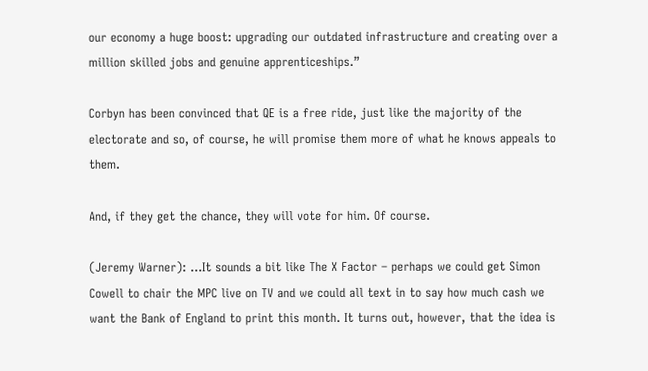our economy a huge boost: upgrading our outdated infrastructure and creating over a million skilled jobs and genuine apprenticeships.”

Corbyn has been convinced that QE is a free ride, just like the majority of the electorate and so, of course, he will promise them more of what he knows appeals to them.

And, if they get the chance, they will vote for him. Of course.

(Jeremy Warner): …It sounds a bit like The X Factor – perhaps we could get Simon Cowell to chair the MPC live on TV and we could all text in to say how much cash we want the Bank of England to print this month. It turns out, however, that the idea is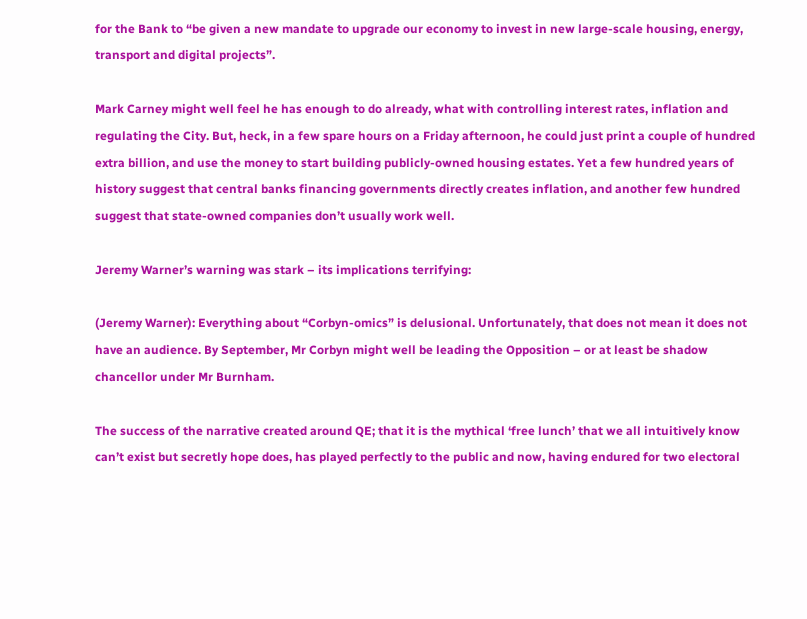for the Bank to “be given a new mandate to upgrade our economy to invest in new large-scale housing, energy, transport and digital projects”.

Mark Carney might well feel he has enough to do already, what with controlling interest rates, inflation and regulating the City. But, heck, in a few spare hours on a Friday afternoon, he could just print a couple of hundred extra billion, and use the money to start building publicly-owned housing estates. Yet a few hundred years of history suggest that central banks financing governments directly creates inflation, and another few hundred suggest that state-owned companies don’t usually work well.

Jeremy Warner’s warning was stark – its implications terrifying:

(Jeremy Warner): Everything about “Corbyn-omics” is delusional. Unfortunately, that does not mean it does not have an audience. By September, Mr Corbyn might well be leading the Opposition – or at least be shadow chancellor under Mr Burnham.

The success of the narrative created around QE; that it is the mythical ‘free lunch’ that we all intuitively know can’t exist but secretly hope does, has played perfectly to the public and now, having endured for two electoral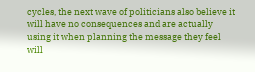cycles, the next wave of politicians also believe it will have no consequences and are actually using it when planning the message they feel will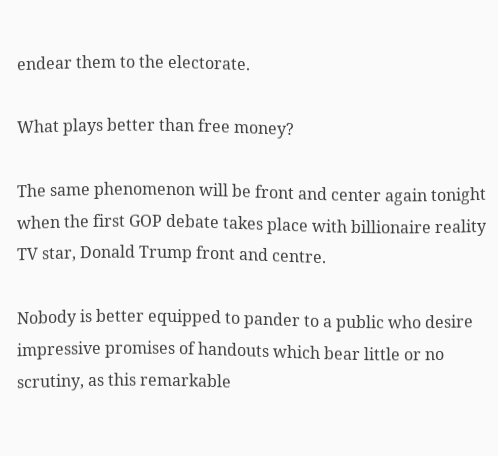endear them to the electorate.

What plays better than free money?

The same phenomenon will be front and center again tonight when the first GOP debate takes place with billionaire reality TV star, Donald Trump front and centre.

Nobody is better equipped to pander to a public who desire impressive promises of handouts which bear little or no scrutiny, as this remarkable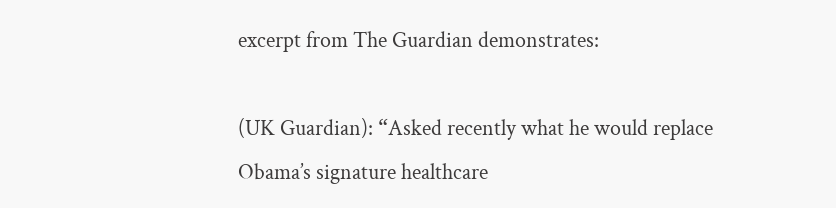excerpt from The Guardian demonstrates:

(UK Guardian): “Asked recently what he would replace Obama’s signature healthcare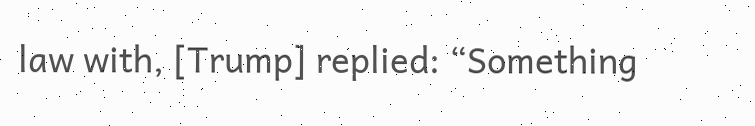law with, [Trump] replied: “Something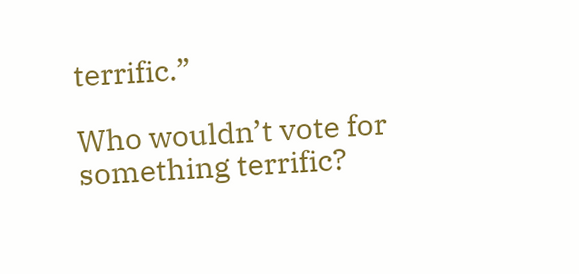terrific.”

Who wouldn’t vote for something terrific?